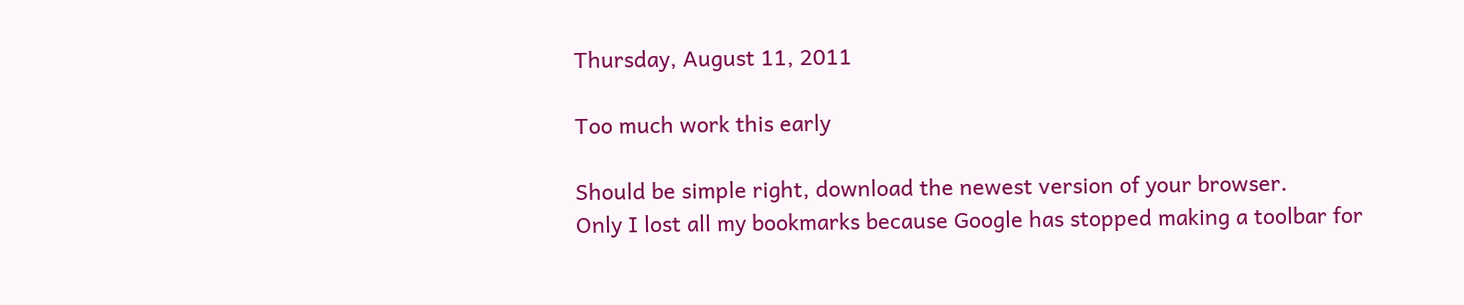Thursday, August 11, 2011

Too much work this early

Should be simple right, download the newest version of your browser.
Only I lost all my bookmarks because Google has stopped making a toolbar for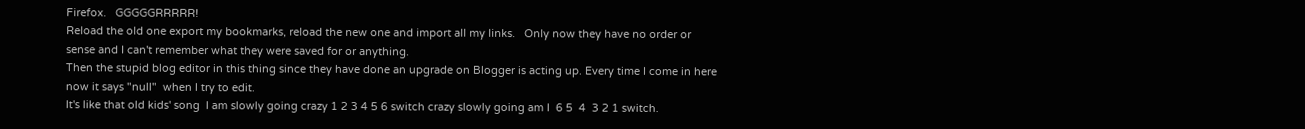Firefox.   GGGGGRRRRR!
Reload the old one export my bookmarks, reload the new one and import all my links.   Only now they have no order or sense and I can't remember what they were saved for or anything.
Then the stupid blog editor in this thing since they have done an upgrade on Blogger is acting up. Every time I come in here now it says "null"  when I try to edit.
It's like that old kids' song  I am slowly going crazy 1 2 3 4 5 6 switch crazy slowly going am I  6 5  4  3 2 1 switch.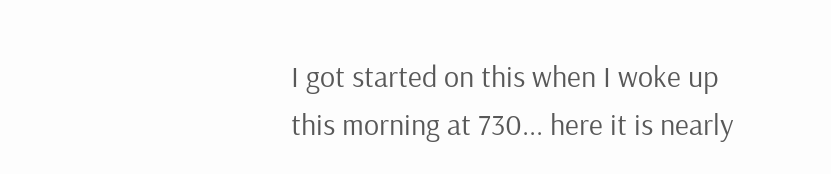I got started on this when I woke up this morning at 730... here it is nearly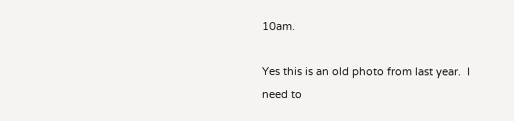10am.

Yes this is an old photo from last year.  I need to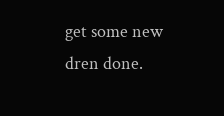get some new dren done.